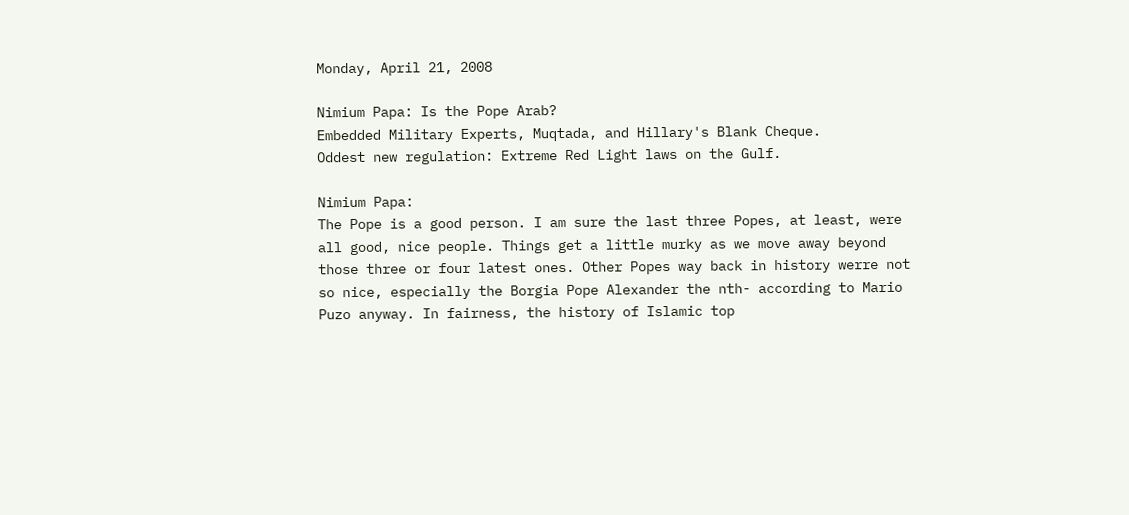Monday, April 21, 2008

Nimium Papa: Is the Pope Arab?
Embedded Military Experts, Muqtada, and Hillary's Blank Cheque.
Oddest new regulation: Extreme Red Light laws on the Gulf.

Nimium Papa:
The Pope is a good person. I am sure the last three Popes, at least, were all good, nice people. Things get a little murky as we move away beyond those three or four latest ones. Other Popes way back in history werre not so nice, especially the Borgia Pope Alexander the nth- according to Mario Puzo anyway. In fairness, the history of Islamic top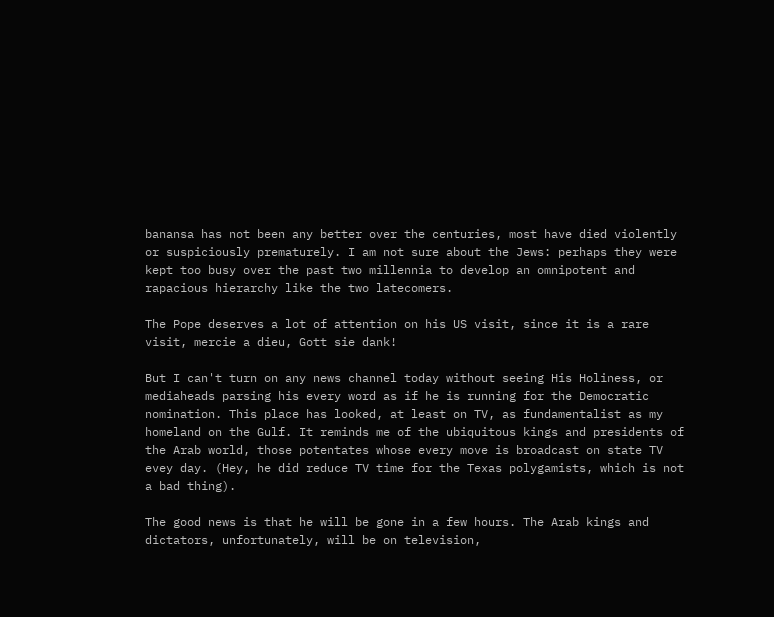banansa has not been any better over the centuries, most have died violently or suspiciously prematurely. I am not sure about the Jews: perhaps they were kept too busy over the past two millennia to develop an omnipotent and rapacious hierarchy like the two latecomers.

The Pope deserves a lot of attention on his US visit, since it is a rare visit, mercie a dieu, Gott sie dank!

But I can't turn on any news channel today without seeing His Holiness, or mediaheads parsing his every word as if he is running for the Democratic nomination. This place has looked, at least on TV, as fundamentalist as my homeland on the Gulf. It reminds me of the ubiquitous kings and presidents of the Arab world, those potentates whose every move is broadcast on state TV evey day. (Hey, he did reduce TV time for the Texas polygamists, which is not a bad thing).

The good news is that he will be gone in a few hours. The Arab kings and dictators, unfortunately, will be on television,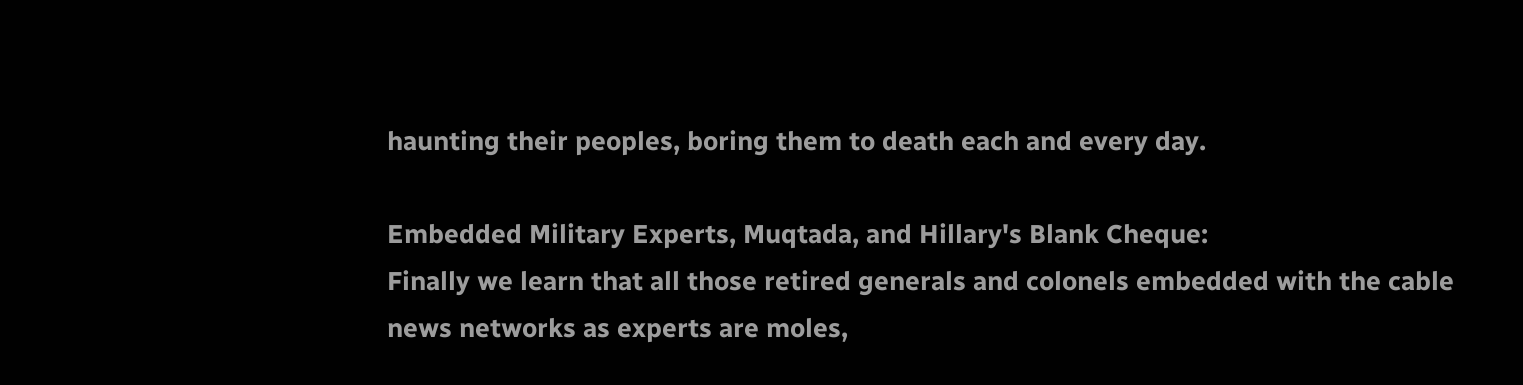haunting their peoples, boring them to death each and every day.

Embedded Military Experts, Muqtada, and Hillary's Blank Cheque:
Finally we learn that all those retired generals and colonels embedded with the cable news networks as experts are moles,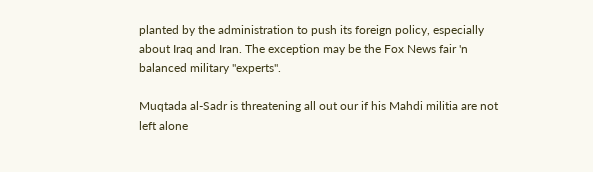planted by the administration to push its foreign policy, especially about Iraq and Iran. The exception may be the Fox News fair 'n balanced military "experts".

Muqtada al-Sadr is threatening all out our if his Mahdi militia are not left alone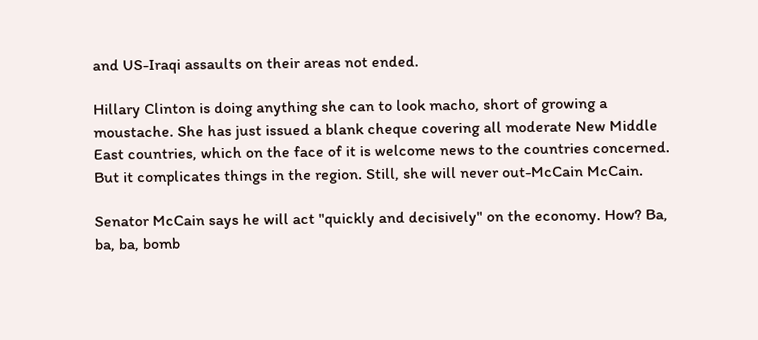and US-Iraqi assaults on their areas not ended.

Hillary Clinton is doing anything she can to look macho, short of growing a moustache. She has just issued a blank cheque covering all moderate New Middle East countries, which on the face of it is welcome news to the countries concerned. But it complicates things in the region. Still, she will never out-McCain McCain.

Senator McCain says he will act "quickly and decisively" on the economy. How? Ba, ba, ba, bomb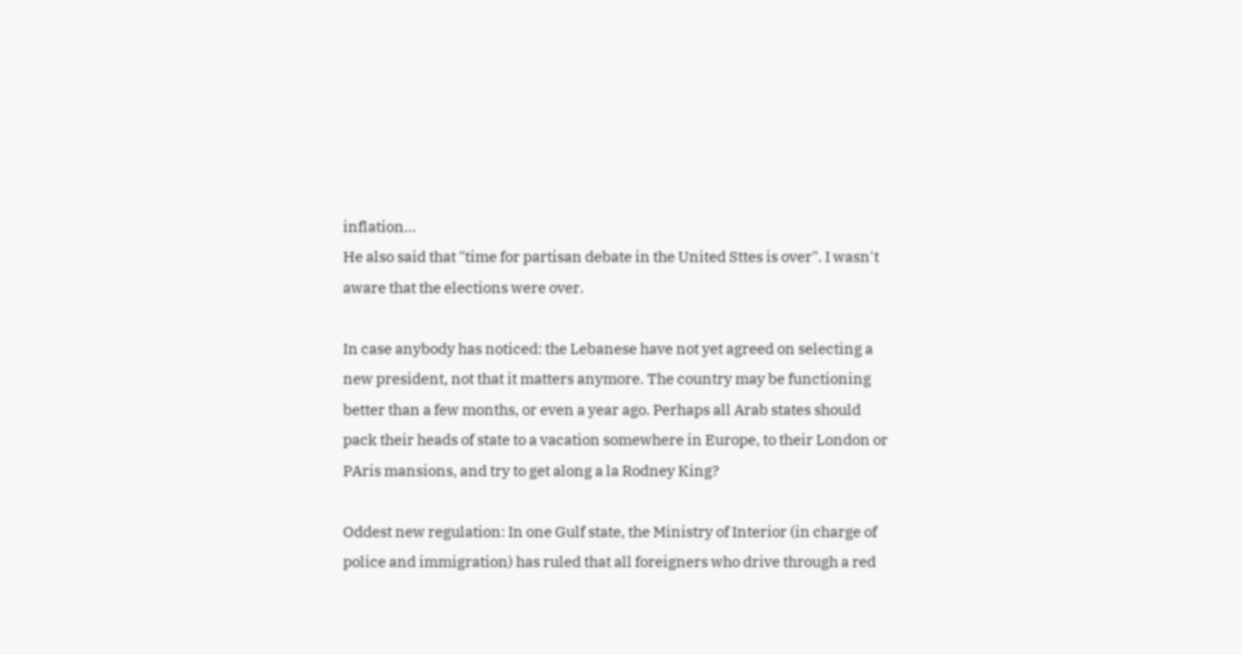inflation...
He also said that "time for partisan debate in the United Sttes is over". I wasn't aware that the elections were over.

In case anybody has noticed: the Lebanese have not yet agreed on selecting a new president, not that it matters anymore. The country may be functioning better than a few months, or even a year ago. Perhaps all Arab states should pack their heads of state to a vacation somewhere in Europe, to their London or PAris mansions, and try to get along a la Rodney King?

Oddest new regulation: In one Gulf state, the Ministry of Interior (in charge of police and immigration) has ruled that all foreigners who drive through a red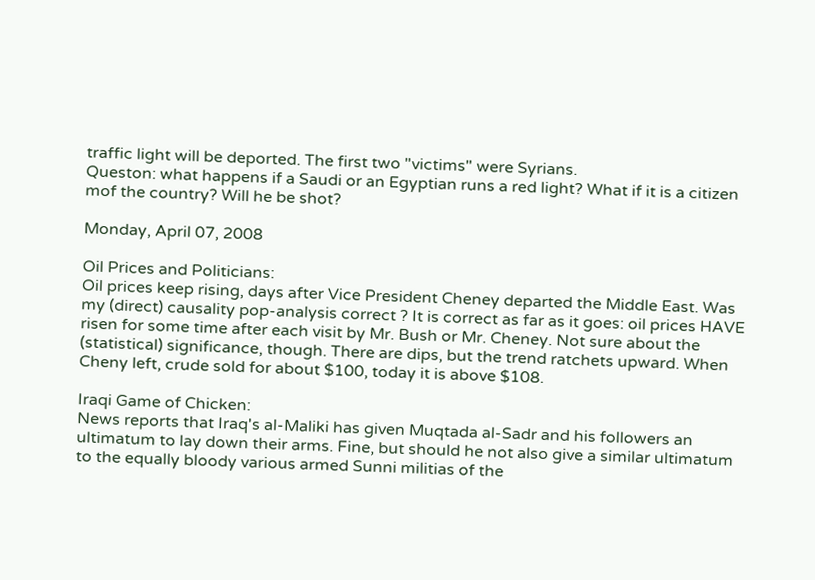traffic light will be deported. The first two "victims" were Syrians.
Queston: what happens if a Saudi or an Egyptian runs a red light? What if it is a citizen mof the country? Will he be shot?

Monday, April 07, 2008

Oil Prices and Politicians:
Oil prices keep rising, days after Vice President Cheney departed the Middle East. Was my (direct) causality pop-analysis correct ? It is correct as far as it goes: oil prices HAVE risen for some time after each visit by Mr. Bush or Mr. Cheney. Not sure about the (statistical) significance, though. There are dips, but the trend ratchets upward. When Cheny left, crude sold for about $100, today it is above $108.

Iraqi Game of Chicken:
News reports that Iraq's al-Maliki has given Muqtada al-Sadr and his followers an ultimatum to lay down their arms. Fine, but should he not also give a similar ultimatum to the equally bloody various armed Sunni militias of the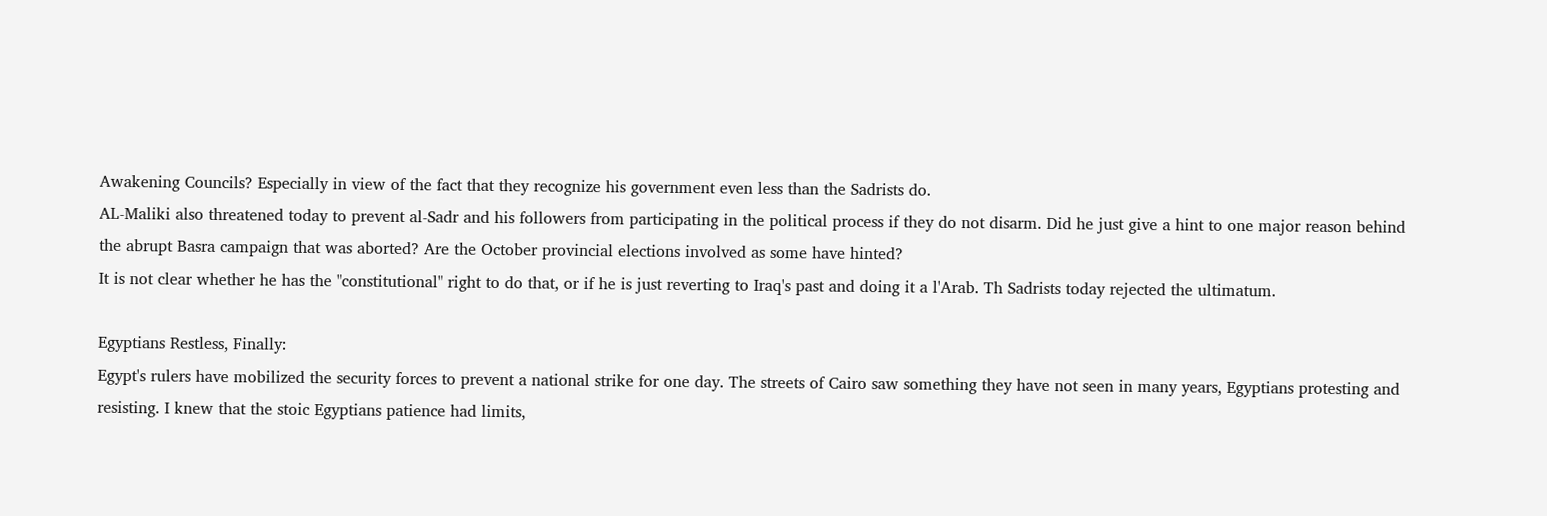Awakening Councils? Especially in view of the fact that they recognize his government even less than the Sadrists do.
AL-Maliki also threatened today to prevent al-Sadr and his followers from participating in the political process if they do not disarm. Did he just give a hint to one major reason behind the abrupt Basra campaign that was aborted? Are the October provincial elections involved as some have hinted?
It is not clear whether he has the "constitutional" right to do that, or if he is just reverting to Iraq's past and doing it a l'Arab. Th Sadrists today rejected the ultimatum.

Egyptians Restless, Finally:
Egypt's rulers have mobilized the security forces to prevent a national strike for one day. The streets of Cairo saw something they have not seen in many years, Egyptians protesting and resisting. I knew that the stoic Egyptians patience had limits,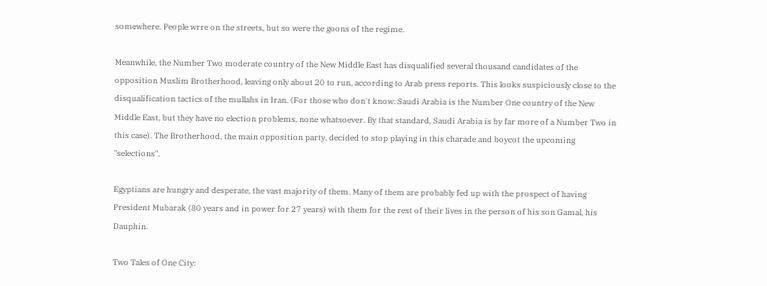somewhere. People wrre on the streets, but so were the goons of the regime.

Meanwhile, the Number Two moderate country of the New Middle East has disqualified several thousand candidates of the opposition Muslim Brotherhood, leaving only about 20 to run, according to Arab press reports. This looks suspiciously close to the disqualification tactics of the mullahs in Iran. (For those who don't know: Saudi Arabia is the Number One country of the New Middle East, but they have no election problems, none whatsoever. By that standard, Saudi Arabia is by far more of a Number Two in this case). The Brotherhood, the main opposition party, decided to stop playing in this charade and boycot the upcoming "selections".

Egyptians are hungry and desperate, the vast majority of them. Many of them are probably fed up with the prospect of having President Mubarak (80 years and in power for 27 years) with them for the rest of their lives in the person of his son Gamal, his Dauphin.

Two Tales of One City: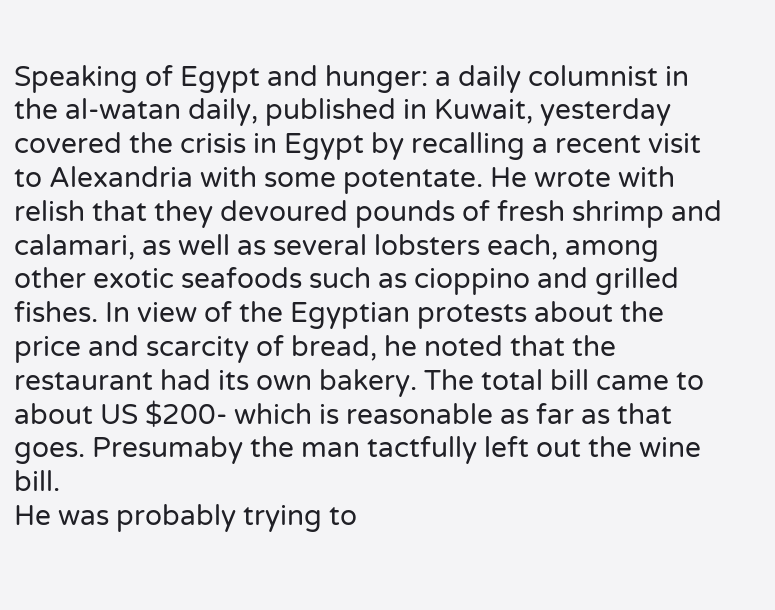Speaking of Egypt and hunger: a daily columnist in the al-watan daily, published in Kuwait, yesterday covered the crisis in Egypt by recalling a recent visit to Alexandria with some potentate. He wrote with relish that they devoured pounds of fresh shrimp and calamari, as well as several lobsters each, among other exotic seafoods such as cioppino and grilled fishes. In view of the Egyptian protests about the price and scarcity of bread, he noted that the restaurant had its own bakery. The total bill came to about US $200- which is reasonable as far as that goes. Presumaby the man tactfully left out the wine bill.
He was probably trying to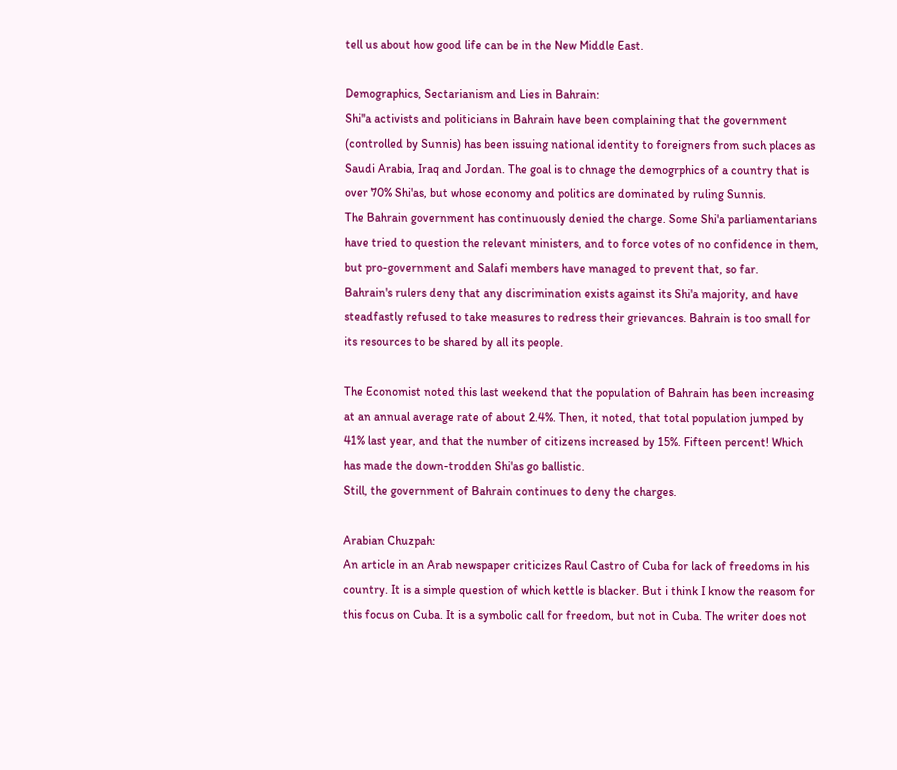tell us about how good life can be in the New Middle East.

Demographics, Sectarianism and Lies in Bahrain:
Shi''a activists and politicians in Bahrain have been complaining that the government (controlled by Sunnis) has been issuing national identity to foreigners from such places as Saudi Arabia, Iraq and Jordan. The goal is to chnage the demogrphics of a country that is over 70% Shi'as, but whose economy and politics are dominated by ruling Sunnis.
The Bahrain government has continuously denied the charge. Some Shi'a parliamentarians have tried to question the relevant ministers, and to force votes of no confidence in them, but pro-government and Salafi members have managed to prevent that, so far.
Bahrain's rulers deny that any discrimination exists against its Shi'a majority, and have steadfastly refused to take measures to redress their grievances. Bahrain is too small for its resources to be shared by all its people.

The Economist noted this last weekend that the population of Bahrain has been increasing at an annual average rate of about 2.4%. Then, it noted, that total population jumped by 41% last year, and that the number of citizens increased by 15%. Fifteen percent! Which has made the down-trodden Shi'as go ballistic.
Still, the government of Bahrain continues to deny the charges.

Arabian Chuzpah:
An article in an Arab newspaper criticizes Raul Castro of Cuba for lack of freedoms in his country. It is a simple question of which kettle is blacker. But i think I know the reasom for this focus on Cuba. It is a symbolic call for freedom, but not in Cuba. The writer does not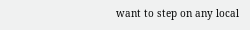want to step on any local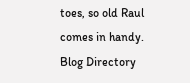toes, so old Raul comes in handy.
Blog Directory